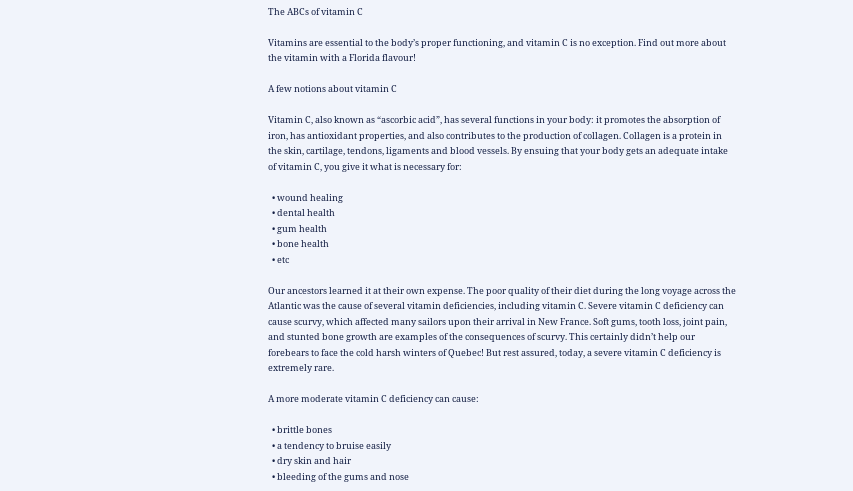The ABCs of vitamin C

Vitamins are essential to the body’s proper functioning, and vitamin C is no exception. Find out more about the vitamin with a Florida flavour!

A few notions about vitamin C

Vitamin C, also known as “ascorbic acid”, has several functions in your body: it promotes the absorption of iron, has antioxidant properties, and also contributes to the production of collagen. Collagen is a protein in the skin, cartilage, tendons, ligaments and blood vessels. By ensuing that your body gets an adequate intake of vitamin C, you give it what is necessary for:

  • wound healing
  • dental health
  • gum health
  • bone health
  • etc

Our ancestors learned it at their own expense. The poor quality of their diet during the long voyage across the Atlantic was the cause of several vitamin deficiencies, including vitamin C. Severe vitamin C deficiency can cause scurvy, which affected many sailors upon their arrival in New France. Soft gums, tooth loss, joint pain, and stunted bone growth are examples of the consequences of scurvy. This certainly didn’t help our forebears to face the cold harsh winters of Quebec! But rest assured, today, a severe vitamin C deficiency is extremely rare.

A more moderate vitamin C deficiency can cause:

  • brittle bones
  • a tendency to bruise easily
  • dry skin and hair
  • bleeding of the gums and nose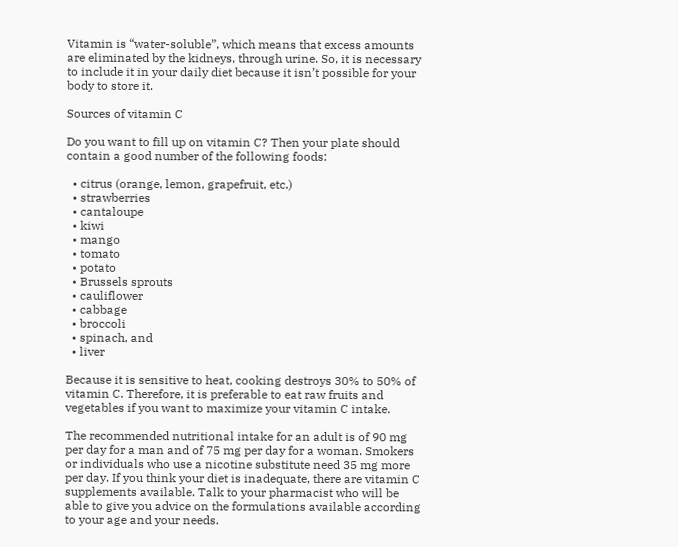Vitamin is “water-soluble”, which means that excess amounts are eliminated by the kidneys, through urine. So, it is necessary to include it in your daily diet because it isn’t possible for your body to store it.

Sources of vitamin C

Do you want to fill up on vitamin C? Then your plate should contain a good number of the following foods:

  • citrus (orange, lemon, grapefruit, etc.)
  • strawberries
  • cantaloupe
  • kiwi
  • mango
  • tomato
  • potato
  • Brussels sprouts
  • cauliflower
  • cabbage
  • broccoli
  • spinach, and
  • liver

Because it is sensitive to heat, cooking destroys 30% to 50% of vitamin C. Therefore, it is preferable to eat raw fruits and vegetables if you want to maximize your vitamin C intake.

The recommended nutritional intake for an adult is of 90 mg per day for a man and of 75 mg per day for a woman. Smokers or individuals who use a nicotine substitute need 35 mg more per day. If you think your diet is inadequate, there are vitamin C supplements available. Talk to your pharmacist who will be able to give you advice on the formulations available according to your age and your needs.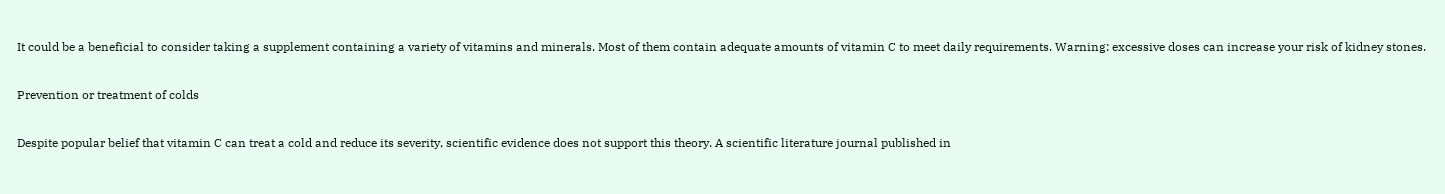It could be a beneficial to consider taking a supplement containing a variety of vitamins and minerals. Most of them contain adequate amounts of vitamin C to meet daily requirements. Warning: excessive doses can increase your risk of kidney stones.

Prevention or treatment of colds

Despite popular belief that vitamin C can treat a cold and reduce its severity, scientific evidence does not support this theory. A scientific literature journal published in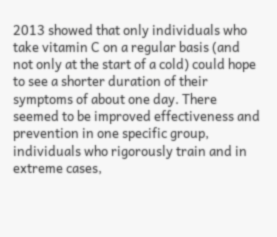2013 showed that only individuals who take vitamin C on a regular basis (and not only at the start of a cold) could hope to see a shorter duration of their symptoms of about one day. There seemed to be improved effectiveness and prevention in one specific group, individuals who rigorously train and in extreme cases,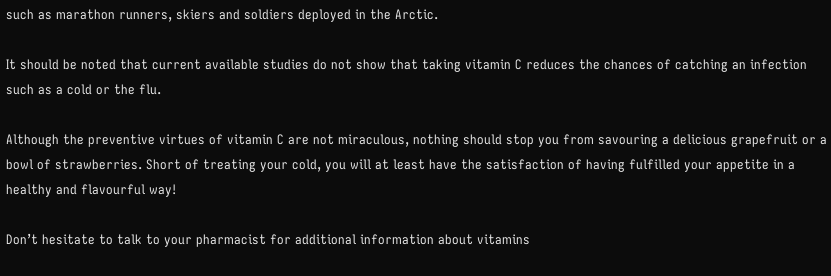such as marathon runners, skiers and soldiers deployed in the Arctic.

It should be noted that current available studies do not show that taking vitamin C reduces the chances of catching an infection such as a cold or the flu.

Although the preventive virtues of vitamin C are not miraculous, nothing should stop you from savouring a delicious grapefruit or a bowl of strawberries. Short of treating your cold, you will at least have the satisfaction of having fulfilled your appetite in a healthy and flavourful way!

Don’t hesitate to talk to your pharmacist for additional information about vitamins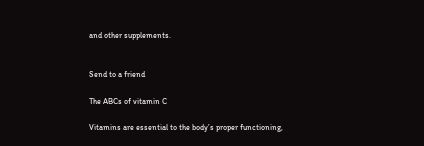and other supplements.


Send to a friend

The ABCs of vitamin C

Vitamins are essential to the body’s proper functioning,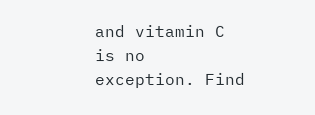and vitamin C is no exception. Find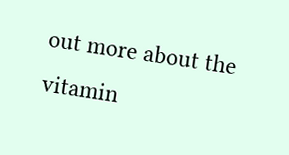out more about the vitamin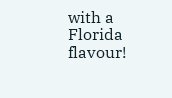with a Florida flavour!